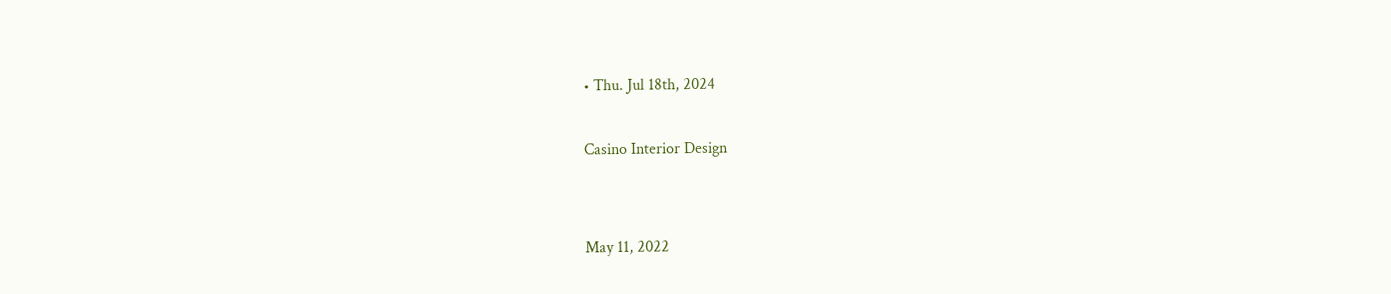• Thu. Jul 18th, 2024

Casino Interior Design


May 11, 2022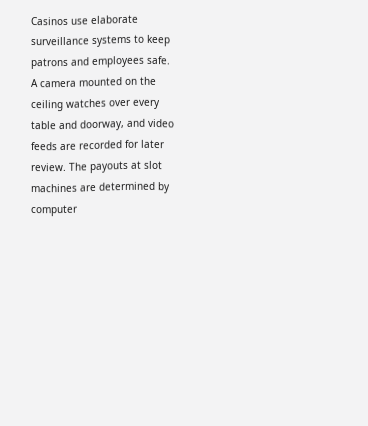Casinos use elaborate surveillance systems to keep patrons and employees safe. A camera mounted on the ceiling watches over every table and doorway, and video feeds are recorded for later review. The payouts at slot machines are determined by computer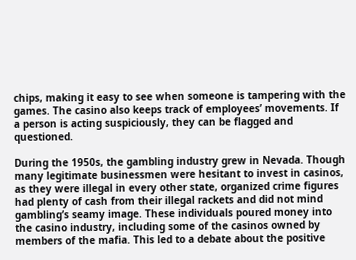chips, making it easy to see when someone is tampering with the games. The casino also keeps track of employees’ movements. If a person is acting suspiciously, they can be flagged and questioned.

During the 1950s, the gambling industry grew in Nevada. Though many legitimate businessmen were hesitant to invest in casinos, as they were illegal in every other state, organized crime figures had plenty of cash from their illegal rackets and did not mind gambling’s seamy image. These individuals poured money into the casino industry, including some of the casinos owned by members of the mafia. This led to a debate about the positive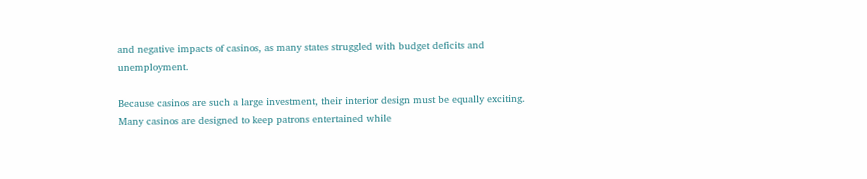and negative impacts of casinos, as many states struggled with budget deficits and unemployment.

Because casinos are such a large investment, their interior design must be equally exciting. Many casinos are designed to keep patrons entertained while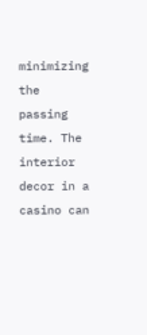minimizing the passing time. The interior decor in a casino can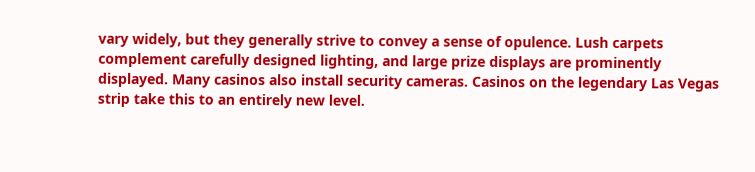vary widely, but they generally strive to convey a sense of opulence. Lush carpets complement carefully designed lighting, and large prize displays are prominently displayed. Many casinos also install security cameras. Casinos on the legendary Las Vegas strip take this to an entirely new level.